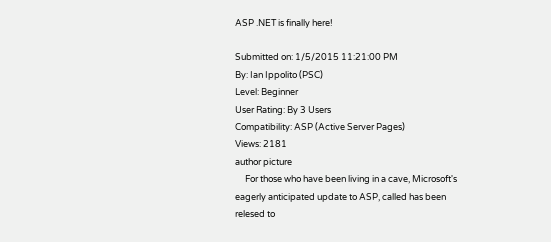ASP .NET is finally here!

Submitted on: 1/5/2015 11:21:00 PM
By: Ian Ippolito (PSC)
Level: Beginner
User Rating: By 3 Users
Compatibility: ASP (Active Server Pages)
Views: 2181
author picture
     For those who have been living in a cave, Microsoft's eagerly anticipated update to ASP, called has been relesed to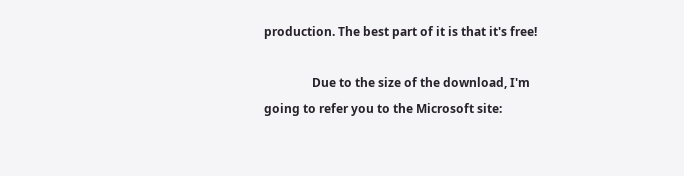production. The best part of it is that it's free!

                Due to the size of the download, I'm going to refer you to the Microsoft site: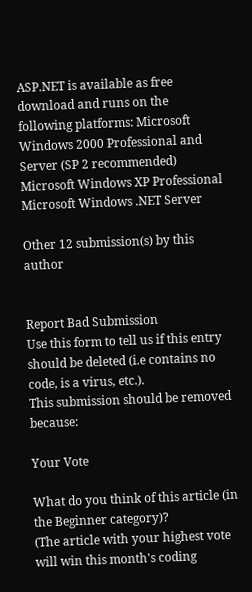ASP.NET is available as free download and runs on the following platforms: Microsoft Windows 2000 Professional and Server (SP 2 recommended) Microsoft Windows XP Professional Microsoft Windows .NET Server

Other 12 submission(s) by this author


Report Bad Submission
Use this form to tell us if this entry should be deleted (i.e contains no code, is a virus, etc.).
This submission should be removed because:

Your Vote

What do you think of this article (in the Beginner category)?
(The article with your highest vote will win this month's coding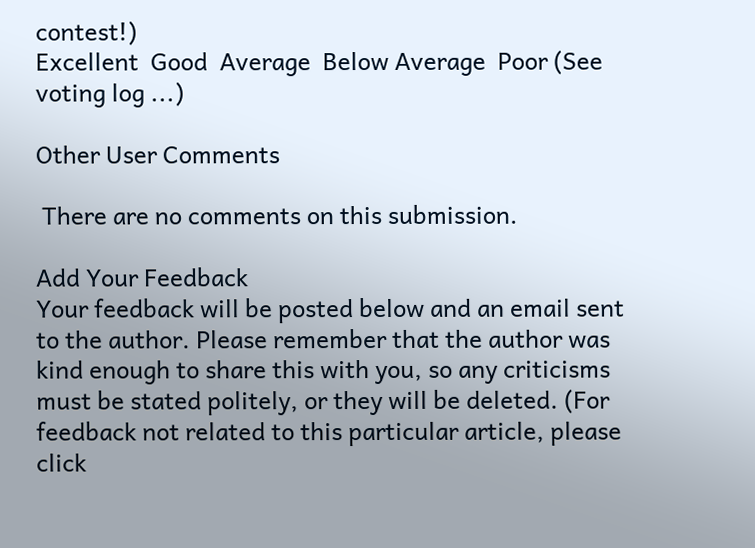contest!)
Excellent  Good  Average  Below Average  Poor (See voting log ...)

Other User Comments

 There are no comments on this submission.

Add Your Feedback
Your feedback will be posted below and an email sent to the author. Please remember that the author was kind enough to share this with you, so any criticisms must be stated politely, or they will be deleted. (For feedback not related to this particular article, please click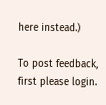here instead.)

To post feedback, first please login.